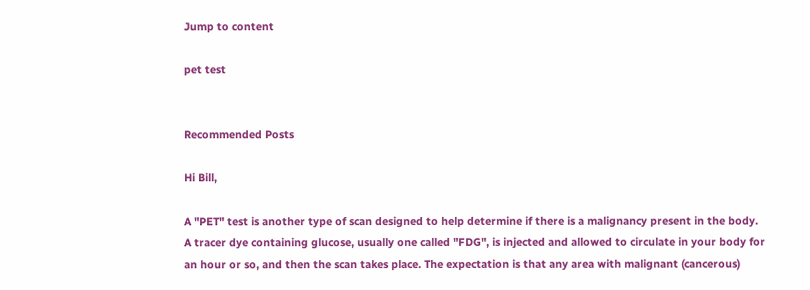Jump to content

pet test


Recommended Posts

Hi Bill,

A "PET" test is another type of scan designed to help determine if there is a malignancy present in the body. A tracer dye containing glucose, usually one called "FDG", is injected and allowed to circulate in your body for an hour or so, and then the scan takes place. The expectation is that any area with malignant (cancerous)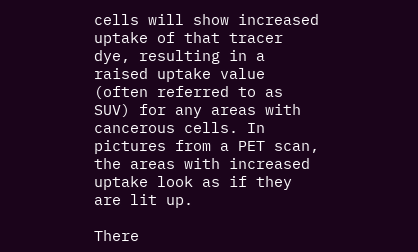cells will show increased uptake of that tracer dye, resulting in a raised uptake value (often referred to as SUV) for any areas with cancerous cells. In pictures from a PET scan, the areas with increased uptake look as if they are lit up.

There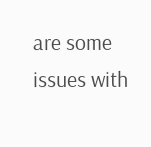are some issues with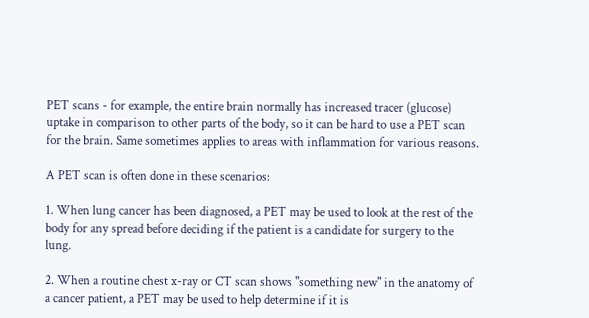PET scans - for example, the entire brain normally has increased tracer (glucose) uptake in comparison to other parts of the body, so it can be hard to use a PET scan for the brain. Same sometimes applies to areas with inflammation for various reasons.

A PET scan is often done in these scenarios:

1. When lung cancer has been diagnosed, a PET may be used to look at the rest of the body for any spread before deciding if the patient is a candidate for surgery to the lung.

2. When a routine chest x-ray or CT scan shows "something new" in the anatomy of a cancer patient, a PET may be used to help determine if it is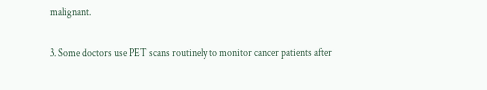malignant.

3. Some doctors use PET scans routinely to monitor cancer patients after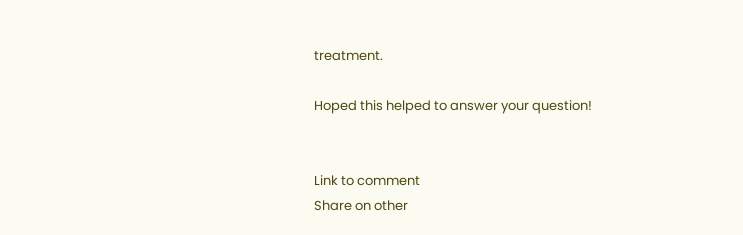treatment.

Hoped this helped to answer your question!


Link to comment
Share on other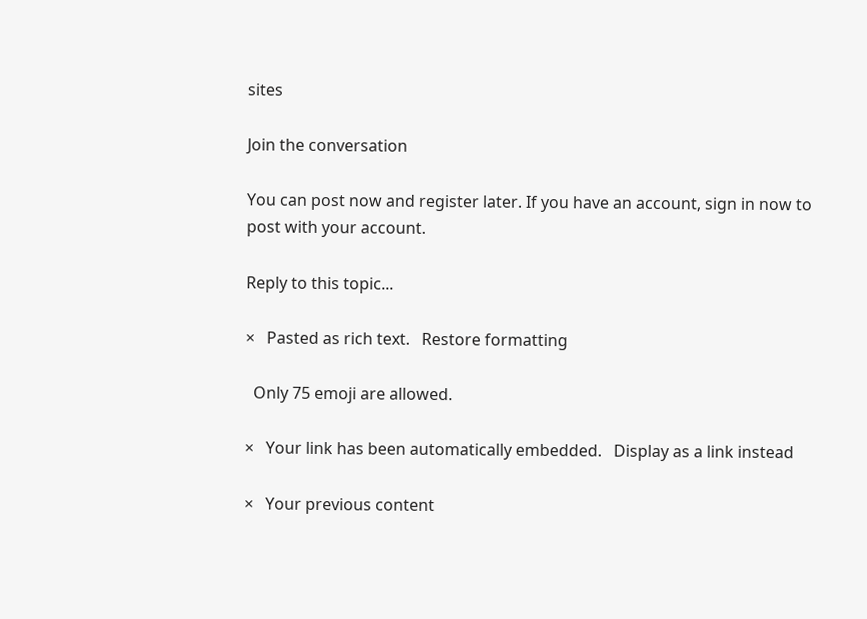sites

Join the conversation

You can post now and register later. If you have an account, sign in now to post with your account.

Reply to this topic...

×   Pasted as rich text.   Restore formatting

  Only 75 emoji are allowed.

×   Your link has been automatically embedded.   Display as a link instead

×   Your previous content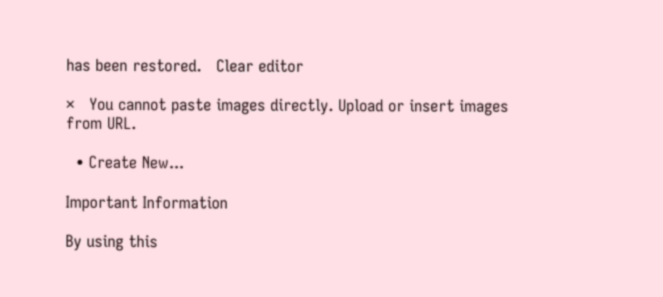has been restored.   Clear editor

×   You cannot paste images directly. Upload or insert images from URL.

  • Create New...

Important Information

By using this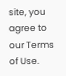site, you agree to our Terms of Use.